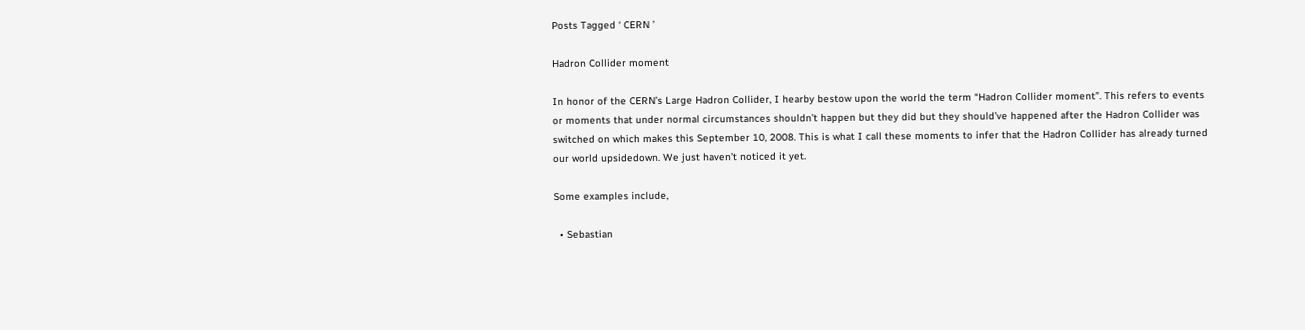Posts Tagged ‘ CERN ’

Hadron Collider moment

In honor of the CERN’s Large Hadron Collider, I hearby bestow upon the world the term “Hadron Collider moment”. This refers to events or moments that under normal circumstances shouldn’t happen but they did but they should’ve happened after the Hadron Collider was switched on which makes this September 10, 2008. This is what I call these moments to infer that the Hadron Collider has already turned our world upsidedown. We just haven’t noticed it yet.

Some examples include,

  • Sebastian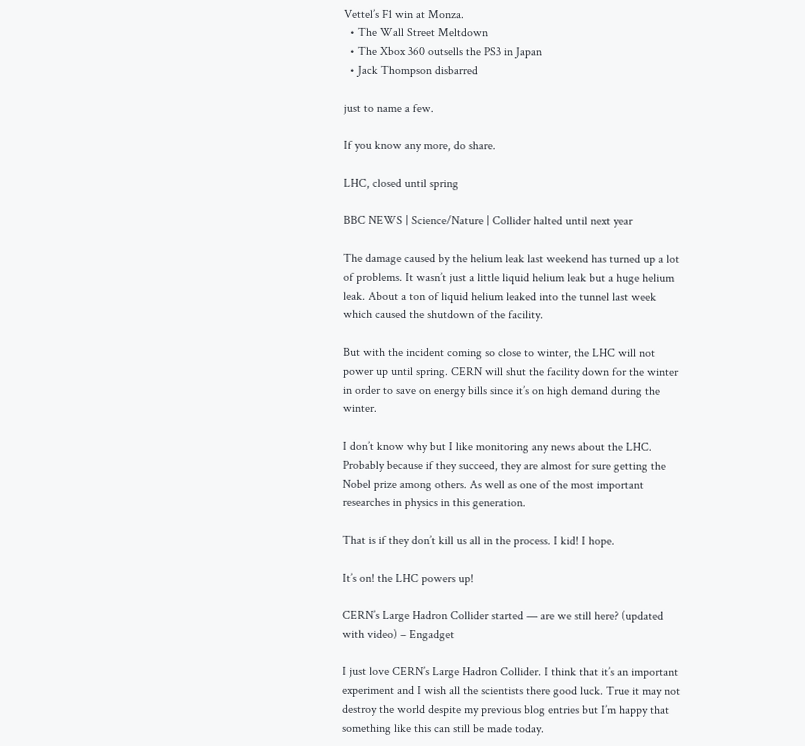Vettel’s F1 win at Monza.
  • The Wall Street Meltdown
  • The Xbox 360 outsells the PS3 in Japan
  • Jack Thompson disbarred

just to name a few.

If you know any more, do share.

LHC, closed until spring

BBC NEWS | Science/Nature | Collider halted until next year

The damage caused by the helium leak last weekend has turned up a lot of problems. It wasn’t just a little liquid helium leak but a huge helium leak. About a ton of liquid helium leaked into the tunnel last week which caused the shutdown of the facility.

But with the incident coming so close to winter, the LHC will not power up until spring. CERN will shut the facility down for the winter in order to save on energy bills since it’s on high demand during the winter.

I don’t know why but I like monitoring any news about the LHC. Probably because if they succeed, they are almost for sure getting the Nobel prize among others. As well as one of the most important researches in physics in this generation.

That is if they don’t kill us all in the process. I kid! I hope.

It’s on! the LHC powers up!

CERN’s Large Hadron Collider started — are we still here? (updated with video) – Engadget

I just love CERN’s Large Hadron Collider. I think that it’s an important experiment and I wish all the scientists there good luck. True it may not destroy the world despite my previous blog entries but I’m happy that something like this can still be made today.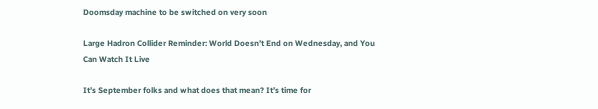Doomsday machine to be switched on very soon

Large Hadron Collider Reminder: World Doesn’t End on Wednesday, and You Can Watch It Live

It’s September folks and what does that mean? It’s time for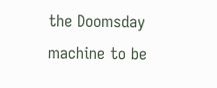the Doomsday machine to be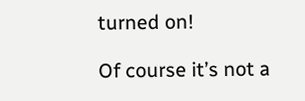turned on!

Of course it’s not a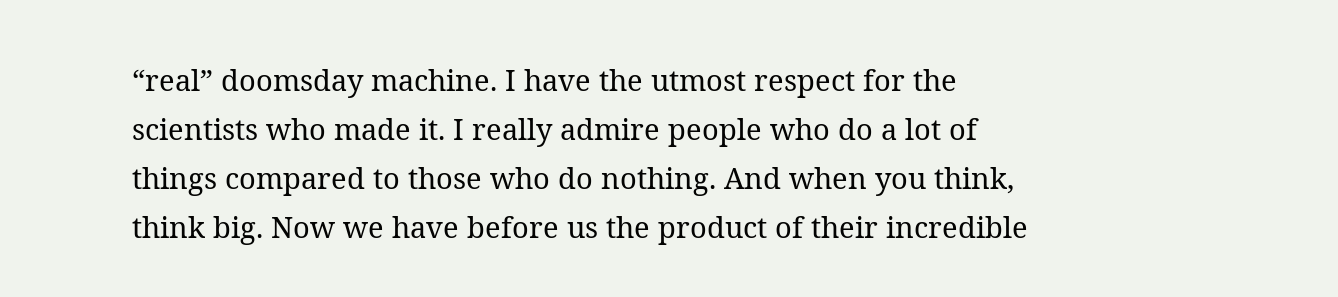“real” doomsday machine. I have the utmost respect for the scientists who made it. I really admire people who do a lot of things compared to those who do nothing. And when you think, think big. Now we have before us the product of their incredible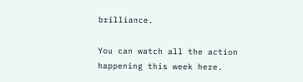brilliance.

You can watch all the action happening this week here.